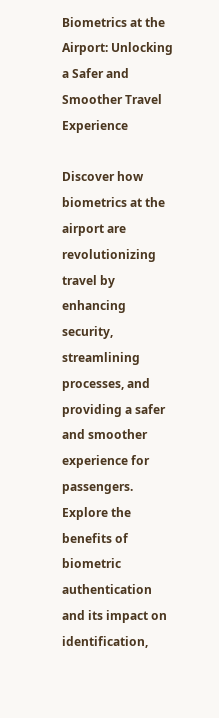Biometrics at the Airport: Unlocking a Safer and Smoother Travel Experience

Discover how biometrics at the airport are revolutionizing travel by enhancing security, streamlining processes, and providing a safer and smoother experience for passengers. Explore the benefits of biometric authentication and its impact on identification,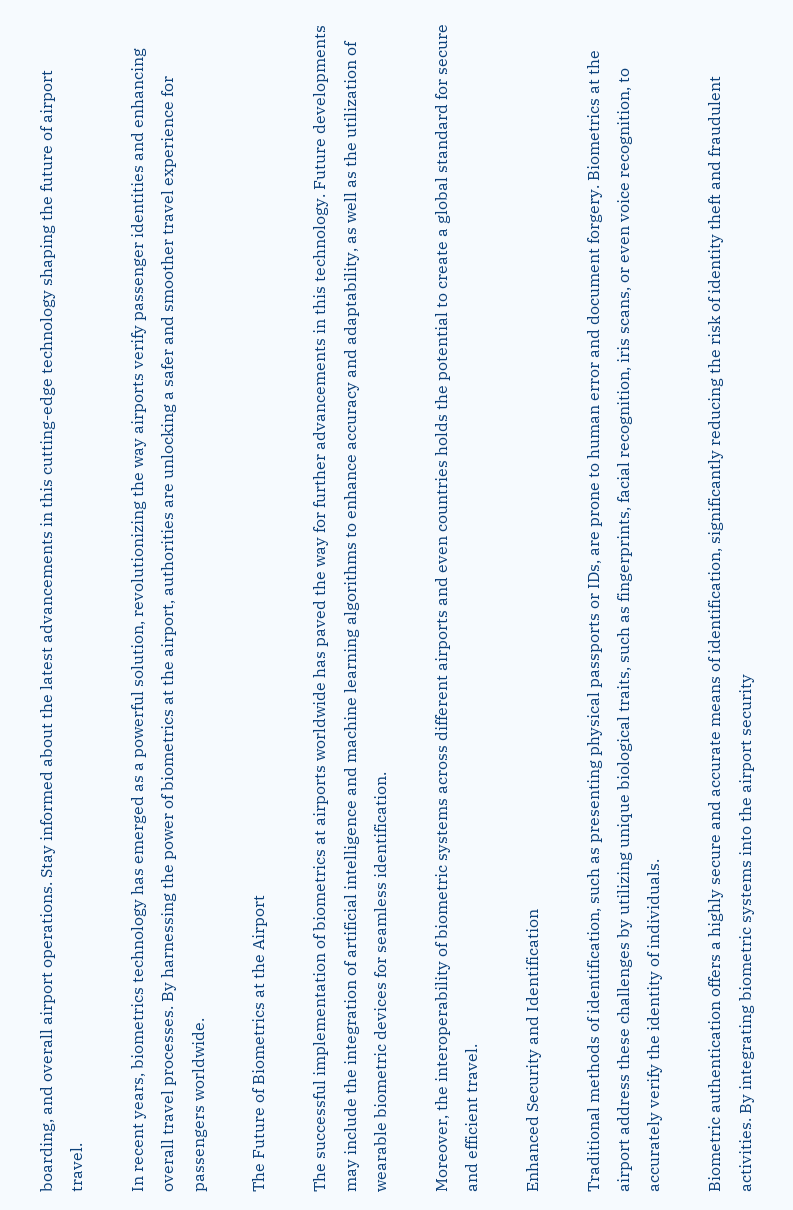boarding, and overall airport operations. Stay informed about the latest advancements in this cutting-edge technology shaping the future of airport travel.

In recent years, biometrics technology has emerged as a powerful solution, revolutionizing the way airports verify passenger identities and enhancing overall travel processes. By harnessing the power of biometrics at the airport, authorities are unlocking a safer and smoother travel experience for passengers worldwide.

The Future of Biometrics at the Airport

The successful implementation of biometrics at airports worldwide has paved the way for further advancements in this technology. Future developments may include the integration of artificial intelligence and machine learning algorithms to enhance accuracy and adaptability, as well as the utilization of wearable biometric devices for seamless identification.

Moreover, the interoperability of biometric systems across different airports and even countries holds the potential to create a global standard for secure and efficient travel.

Enhanced Security and Identification

Traditional methods of identification, such as presenting physical passports or IDs, are prone to human error and document forgery. Biometrics at the airport address these challenges by utilizing unique biological traits, such as fingerprints, facial recognition, iris scans, or even voice recognition, to accurately verify the identity of individuals.

Biometric authentication offers a highly secure and accurate means of identification, significantly reducing the risk of identity theft and fraudulent activities. By integrating biometric systems into the airport security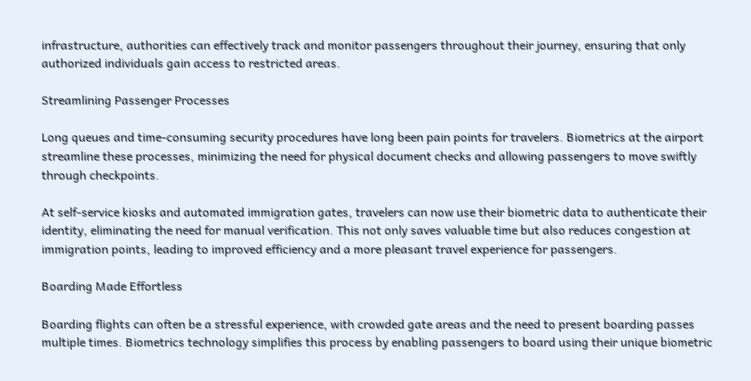infrastructure, authorities can effectively track and monitor passengers throughout their journey, ensuring that only authorized individuals gain access to restricted areas.

Streamlining Passenger Processes

Long queues and time-consuming security procedures have long been pain points for travelers. Biometrics at the airport streamline these processes, minimizing the need for physical document checks and allowing passengers to move swiftly through checkpoints.

At self-service kiosks and automated immigration gates, travelers can now use their biometric data to authenticate their identity, eliminating the need for manual verification. This not only saves valuable time but also reduces congestion at immigration points, leading to improved efficiency and a more pleasant travel experience for passengers.

Boarding Made Effortless

Boarding flights can often be a stressful experience, with crowded gate areas and the need to present boarding passes multiple times. Biometrics technology simplifies this process by enabling passengers to board using their unique biometric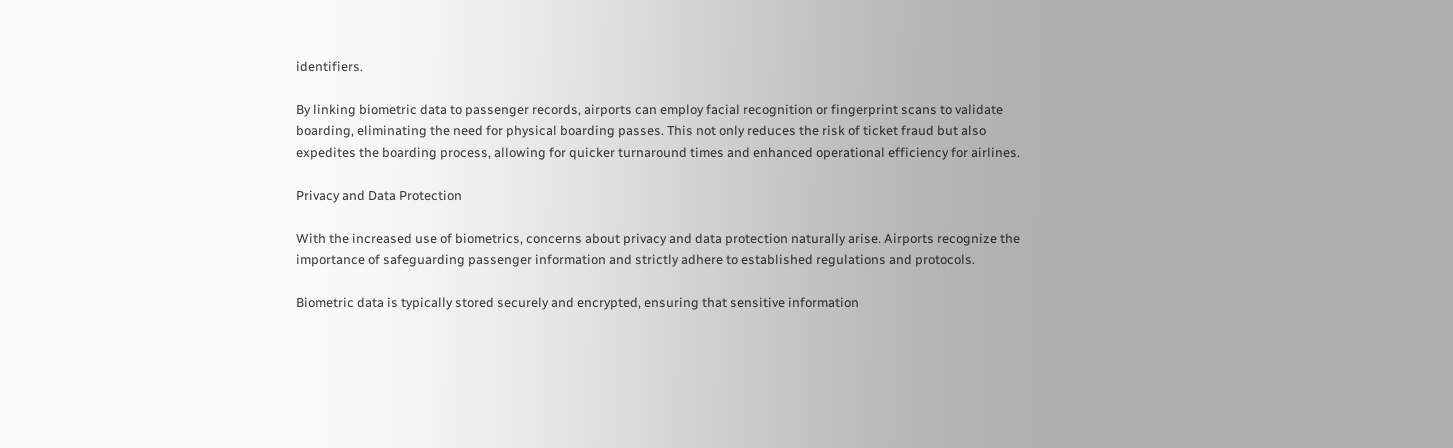identifiers.

By linking biometric data to passenger records, airports can employ facial recognition or fingerprint scans to validate boarding, eliminating the need for physical boarding passes. This not only reduces the risk of ticket fraud but also expedites the boarding process, allowing for quicker turnaround times and enhanced operational efficiency for airlines.

Privacy and Data Protection

With the increased use of biometrics, concerns about privacy and data protection naturally arise. Airports recognize the importance of safeguarding passenger information and strictly adhere to established regulations and protocols.

Biometric data is typically stored securely and encrypted, ensuring that sensitive information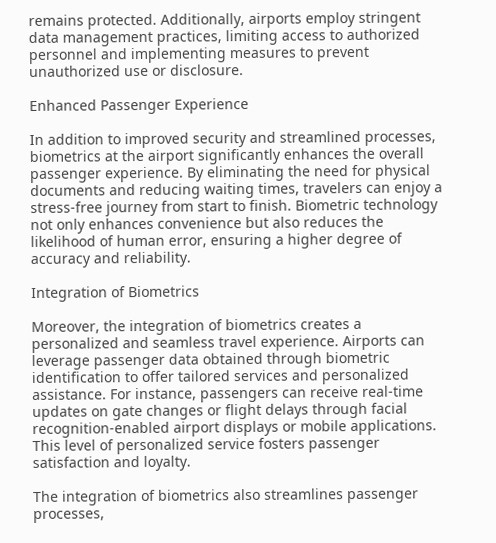remains protected. Additionally, airports employ stringent data management practices, limiting access to authorized personnel and implementing measures to prevent unauthorized use or disclosure.

Enhanced Passenger Experience

In addition to improved security and streamlined processes, biometrics at the airport significantly enhances the overall passenger experience. By eliminating the need for physical documents and reducing waiting times, travelers can enjoy a stress-free journey from start to finish. Biometric technology not only enhances convenience but also reduces the likelihood of human error, ensuring a higher degree of accuracy and reliability.

Integration of Biometrics

Moreover, the integration of biometrics creates a personalized and seamless travel experience. Airports can leverage passenger data obtained through biometric identification to offer tailored services and personalized assistance. For instance, passengers can receive real-time updates on gate changes or flight delays through facial recognition-enabled airport displays or mobile applications. This level of personalized service fosters passenger satisfaction and loyalty.

The integration of biometrics also streamlines passenger processes,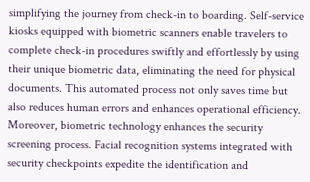simplifying the journey from check-in to boarding. Self-service kiosks equipped with biometric scanners enable travelers to complete check-in procedures swiftly and effortlessly by using their unique biometric data, eliminating the need for physical documents. This automated process not only saves time but also reduces human errors and enhances operational efficiency. Moreover, biometric technology enhances the security screening process. Facial recognition systems integrated with security checkpoints expedite the identification and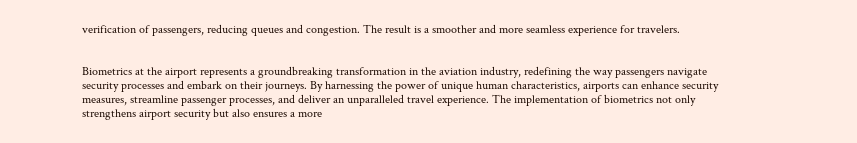verification of passengers, reducing queues and congestion. The result is a smoother and more seamless experience for travelers.


Biometrics at the airport represents a groundbreaking transformation in the aviation industry, redefining the way passengers navigate security processes and embark on their journeys. By harnessing the power of unique human characteristics, airports can enhance security measures, streamline passenger processes, and deliver an unparalleled travel experience. The implementation of biometrics not only strengthens airport security but also ensures a more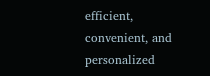efficient, convenient, and personalized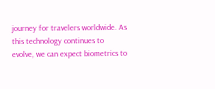journey for travelers worldwide. As this technology continues to evolve, we can expect biometrics to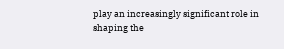play an increasingly significant role in shaping the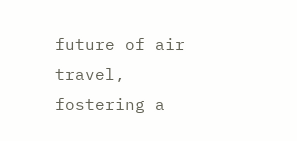future of air travel, fostering a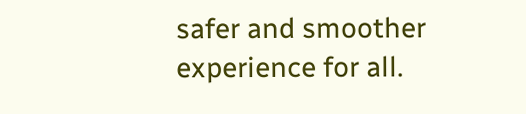safer and smoother experience for all.